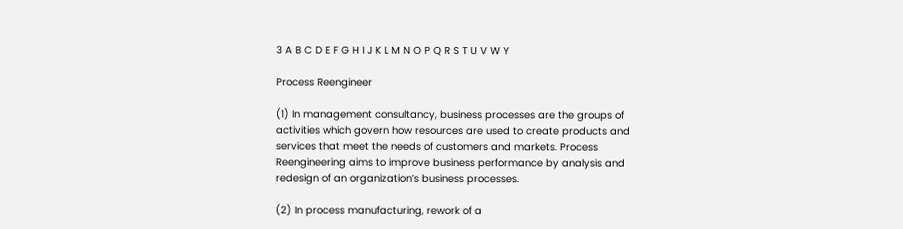3 A B C D E F G H I J K L M N O P Q R S T U V W Y

Process Reengineer

(1) In management consultancy, business processes are the groups of activities which govern how resources are used to create products and services that meet the needs of customers and markets. Process Reengineering aims to improve business performance by analysis and redesign of an organization’s business processes.

(2) In process manufacturing, rework of a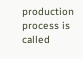production process is called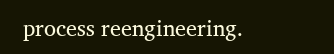process reengineering.